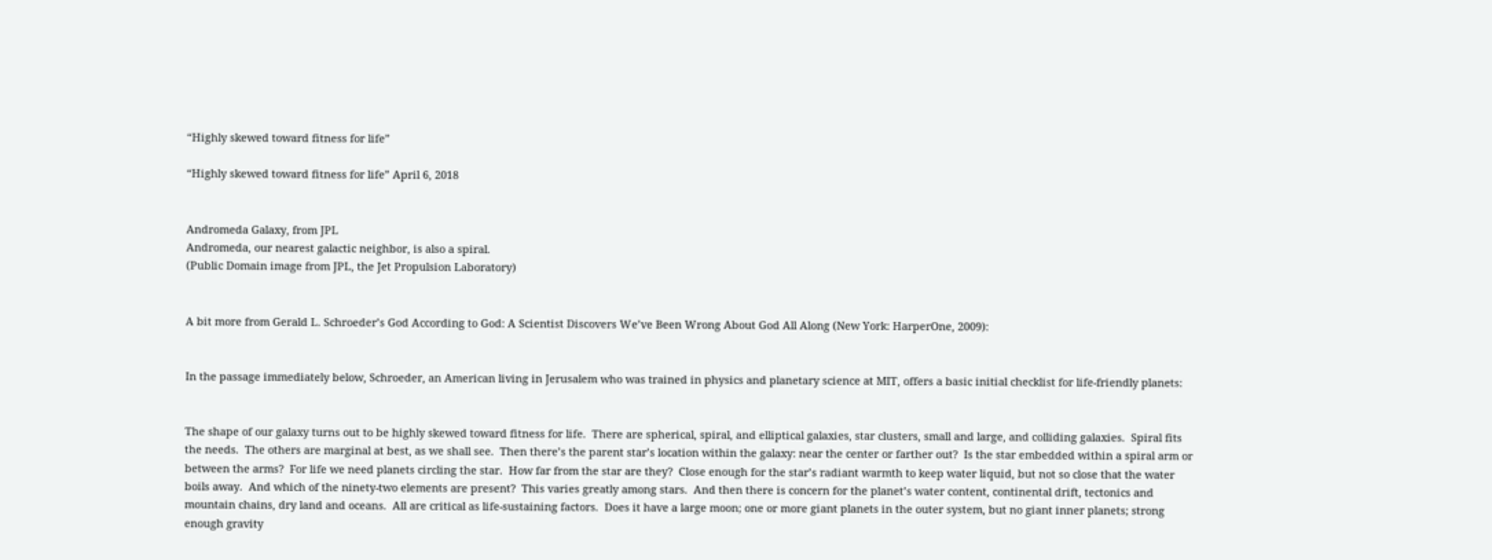“Highly skewed toward fitness for life”

“Highly skewed toward fitness for life” April 6, 2018


Andromeda Galaxy, from JPL
Andromeda, our nearest galactic neighbor, is also a spiral.
(Public Domain image from JPL, the Jet Propulsion Laboratory)


A bit more from Gerald L. Schroeder’s God According to God: A Scientist Discovers We’ve Been Wrong About God All Along (New York: HarperOne, 2009):


In the passage immediately below, Schroeder, an American living in Jerusalem who was trained in physics and planetary science at MIT, offers a basic initial checklist for life-friendly planets:


The shape of our galaxy turns out to be highly skewed toward fitness for life.  There are spherical, spiral, and elliptical galaxies, star clusters, small and large, and colliding galaxies.  Spiral fits the needs.  The others are marginal at best, as we shall see.  Then there’s the parent star’s location within the galaxy: near the center or farther out?  Is the star embedded within a spiral arm or between the arms?  For life we need planets circling the star.  How far from the star are they?  Close enough for the star’s radiant warmth to keep water liquid, but not so close that the water boils away.  And which of the ninety-two elements are present?  This varies greatly among stars.  And then there is concern for the planet’s water content, continental drift, tectonics and mountain chains, dry land and oceans.  All are critical as life-sustaining factors.  Does it have a large moon; one or more giant planets in the outer system, but no giant inner planets; strong enough gravity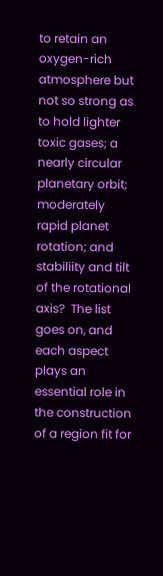to retain an oxygen-rich atmosphere but not so strong as to hold lighter toxic gases; a nearly circular planetary orbit; moderately rapid planet rotation; and stabiliity and tilt of the rotational axis?  The list goes on, and each aspect plays an essential role in the construction of a region fit for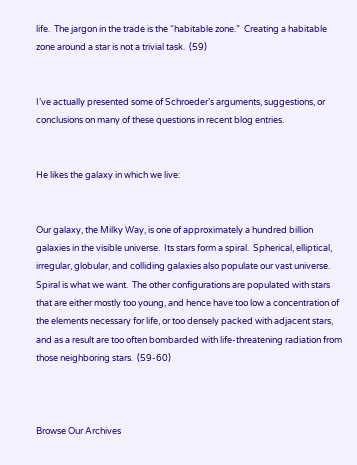life.  The jargon in the trade is the “habitable zone.”  Creating a habitable zone around a star is not a trivial task.  (59)


I’ve actually presented some of Schroeder’s arguments, suggestions, or conclusions on many of these questions in recent blog entries.


He likes the galaxy in which we live:


Our galaxy, the Milky Way, is one of approximately a hundred billion galaxies in the visible universe.  Its stars form a spiral.  Spherical, elliptical, irregular, globular, and colliding galaxies also populate our vast universe.  Spiral is what we want.  The other configurations are populated with stars that are either mostly too young, and hence have too low a concentration of the elements necessary for life, or too densely packed with adjacent stars, and as a result are too often bombarded with life-threatening radiation from those neighboring stars.  (59-60)



Browse Our Archives